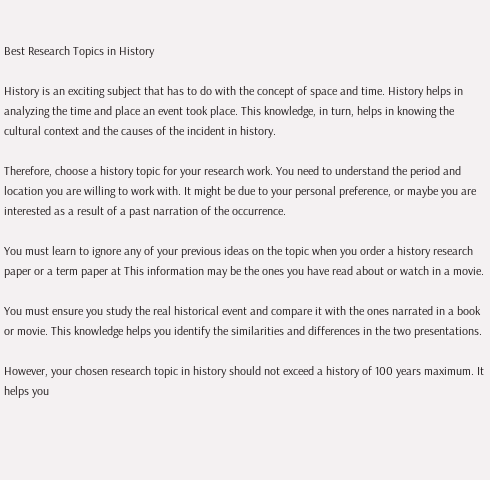Best Research Topics in History

History is an exciting subject that has to do with the concept of space and time. History helps in analyzing the time and place an event took place. This knowledge, in turn, helps in knowing the cultural context and the causes of the incident in history.

Therefore, choose a history topic for your research work. You need to understand the period and location you are willing to work with. It might be due to your personal preference, or maybe you are interested as a result of a past narration of the occurrence.

You must learn to ignore any of your previous ideas on the topic when you order a history research paper or a term paper at This information may be the ones you have read about or watch in a movie.

You must ensure you study the real historical event and compare it with the ones narrated in a book or movie. This knowledge helps you identify the similarities and differences in the two presentations.

However, your chosen research topic in history should not exceed a history of 100 years maximum. It helps you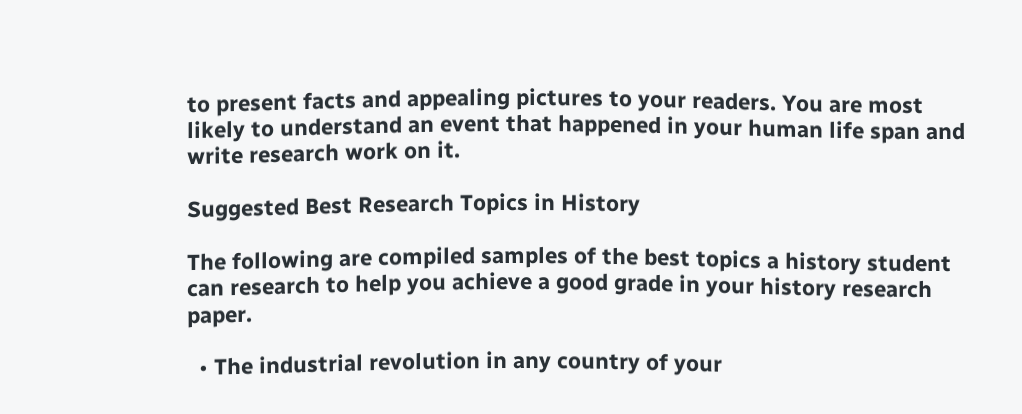to present facts and appealing pictures to your readers. You are most likely to understand an event that happened in your human life span and write research work on it.

Suggested Best Research Topics in History

The following are compiled samples of the best topics a history student can research to help you achieve a good grade in your history research paper.

  • The industrial revolution in any country of your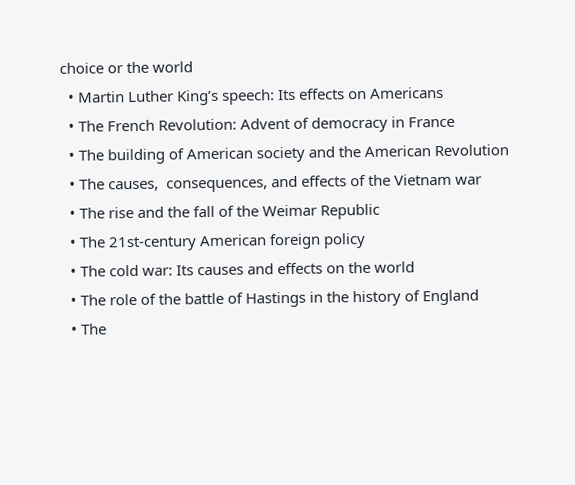choice or the world
  • Martin Luther King’s speech: Its effects on Americans
  • The French Revolution: Advent of democracy in France
  • The building of American society and the American Revolution
  • The causes,  consequences, and effects of the Vietnam war
  • The rise and the fall of the Weimar Republic
  • The 21st-century American foreign policy
  • The cold war: Its causes and effects on the world
  • The role of the battle of Hastings in the history of England
  • The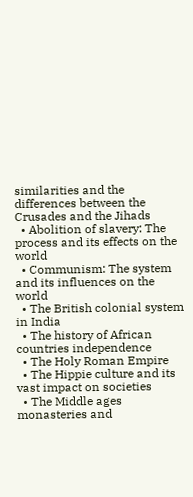similarities and the differences between the Crusades and the Jihads
  • Abolition of slavery: The process and its effects on the world
  • Communism: The system and its influences on the world
  • The British colonial system in India
  • The history of African countries independence
  • The Holy Roman Empire
  • The Hippie culture and its vast impact on societies
  • The Middle ages monasteries and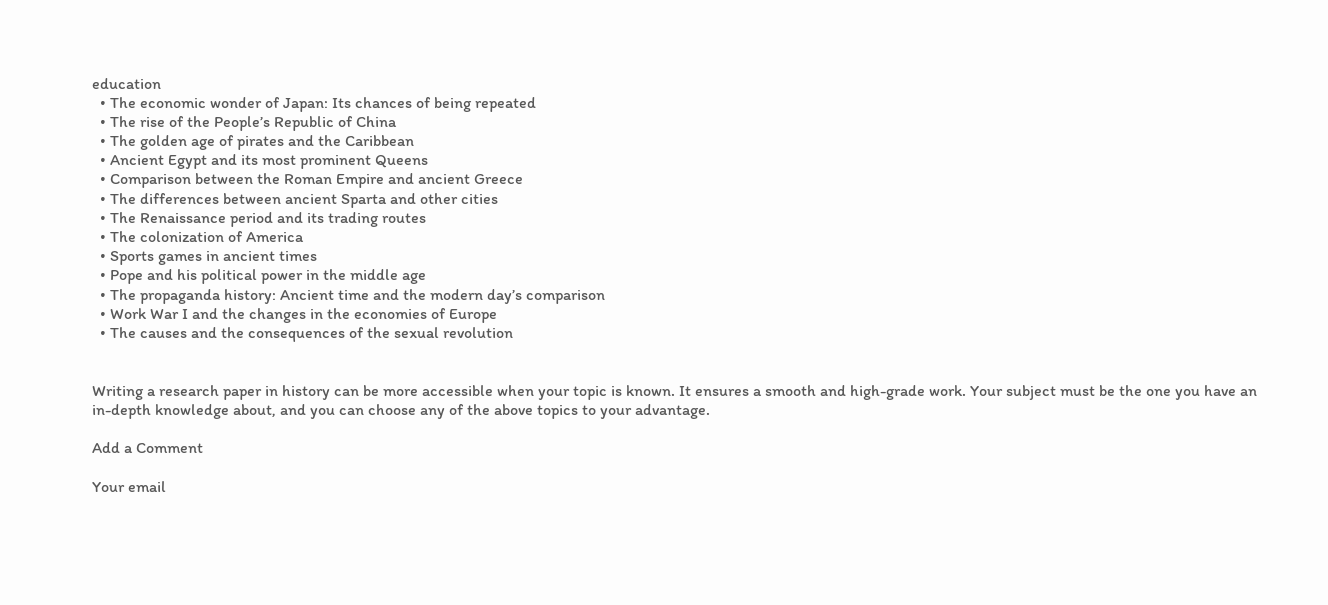education
  • The economic wonder of Japan: Its chances of being repeated
  • The rise of the People’s Republic of China
  • The golden age of pirates and the Caribbean
  • Ancient Egypt and its most prominent Queens
  • Comparison between the Roman Empire and ancient Greece
  • The differences between ancient Sparta and other cities
  • The Renaissance period and its trading routes
  • The colonization of America
  • Sports games in ancient times
  • Pope and his political power in the middle age
  • The propaganda history: Ancient time and the modern day’s comparison
  • Work War I and the changes in the economies of Europe
  • The causes and the consequences of the sexual revolution


Writing a research paper in history can be more accessible when your topic is known. It ensures a smooth and high-grade work. Your subject must be the one you have an in-depth knowledge about, and you can choose any of the above topics to your advantage.

Add a Comment

Your email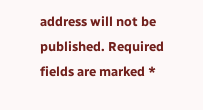address will not be published. Required fields are marked *